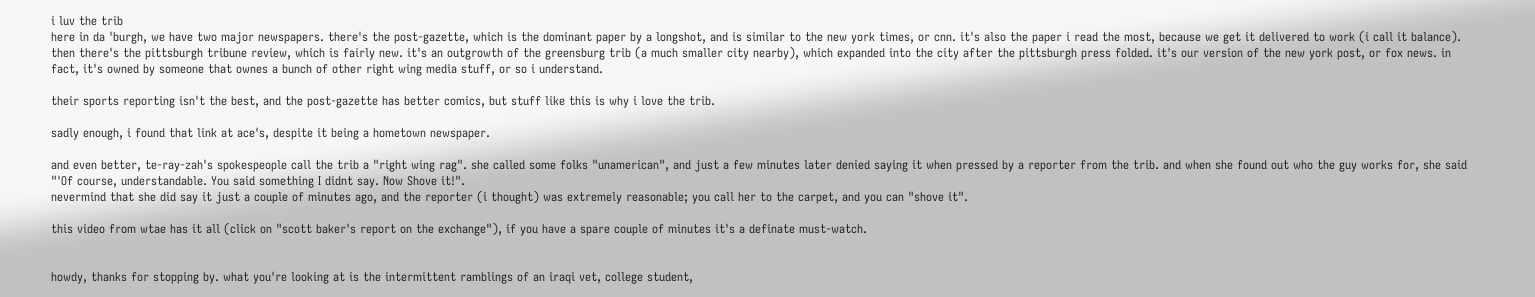i luv the trib
here in da 'burgh, we have two major newspapers. there's the post-gazette, which is the dominant paper by a longshot, and is similar to the new york times, or cnn. it's also the paper i read the most, because we get it delivered to work (i call it balance). then there's the pittsburgh tribune review, which is fairly new. it's an outgrowth of the greensburg trib (a much smaller city nearby), which expanded into the city after the pittsburgh press folded. it's our version of the new york post, or fox news. in fact, it's owned by someone that ownes a bunch of other right wing media stuff, or so i understand.

their sports reporting isn't the best, and the post-gazette has better comics, but stuff like this is why i love the trib.

sadly enough, i found that link at ace's, despite it being a hometown newspaper.

and even better, te-ray-zah's spokespeople call the trib a "right wing rag". she called some folks "unamerican", and just a few minutes later denied saying it when pressed by a reporter from the trib. and when she found out who the guy works for, she said "'Of course, understandable. You said something I didnt say. Now Shove it!".
nevermind that she did say it just a couple of minutes ago, and the reporter (i thought) was extremely reasonable; you call her to the carpet, and you can "shove it".

this video from wtae has it all (click on "scott baker's report on the exchange"), if you have a spare couple of minutes it's a definate must-watch.


howdy, thanks for stopping by. what you're looking at is the intermittent ramblings of an iraqi vet, college student,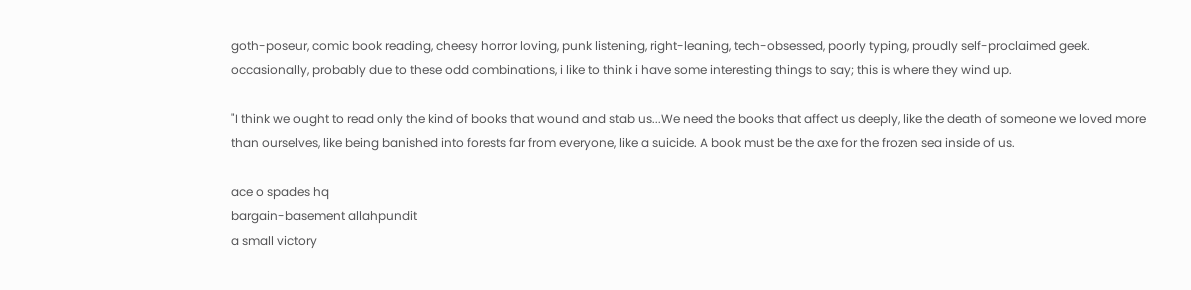goth-poseur, comic book reading, cheesy horror loving, punk listening, right-leaning, tech-obsessed, poorly typing, proudly self-proclaimed geek. occasionally, probably due to these odd combinations, i like to think i have some interesting things to say; this is where they wind up.

"I think we ought to read only the kind of books that wound and stab us...We need the books that affect us deeply, like the death of someone we loved more than ourselves, like being banished into forests far from everyone, like a suicide. A book must be the axe for the frozen sea inside of us.

ace o spades hq
bargain-basement allahpundit
a small victory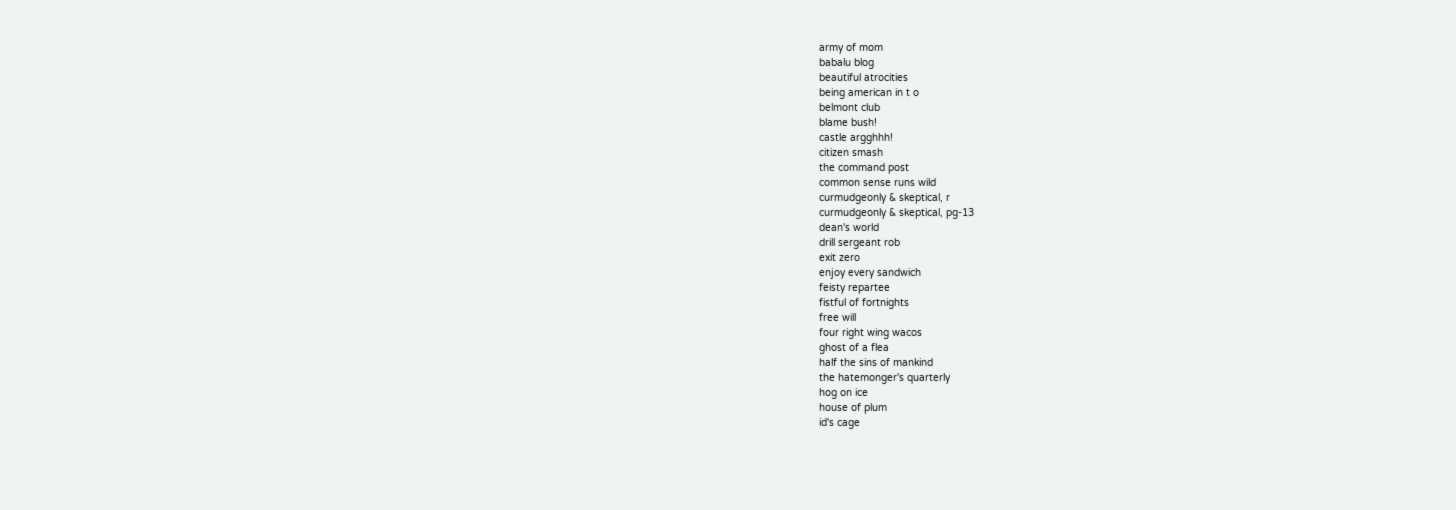army of mom
babalu blog
beautiful atrocities
being american in t o
belmont club
blame bush!
castle argghhh!
citizen smash
the command post
common sense runs wild
curmudgeonly & skeptical, r
curmudgeonly & skeptical, pg-13
dean's world
drill sergeant rob
exit zero
enjoy every sandwich
feisty repartee
fistful of fortnights
free will
four right wing wacos
ghost of a flea
half the sins of mankind
the hatemonger's quarterly
hog on ice
house of plum
id's cage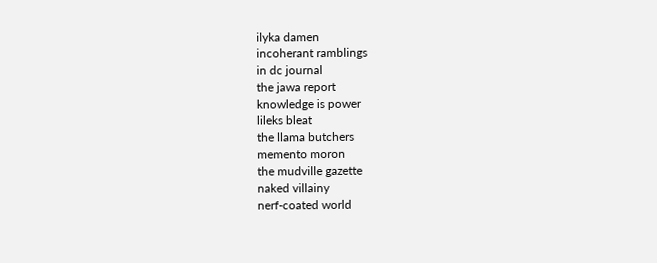ilyka damen
incoherant ramblings
in dc journal
the jawa report
knowledge is power
lileks bleat
the llama butchers
memento moron
the mudville gazette
naked villainy
nerf-coated world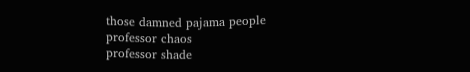those damned pajama people
professor chaos
professor shade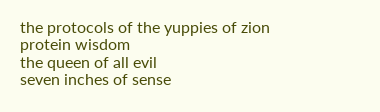the protocols of the yuppies of zion
protein wisdom
the queen of all evil
seven inches of sense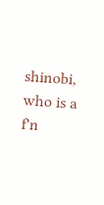shinobi, who is a f'n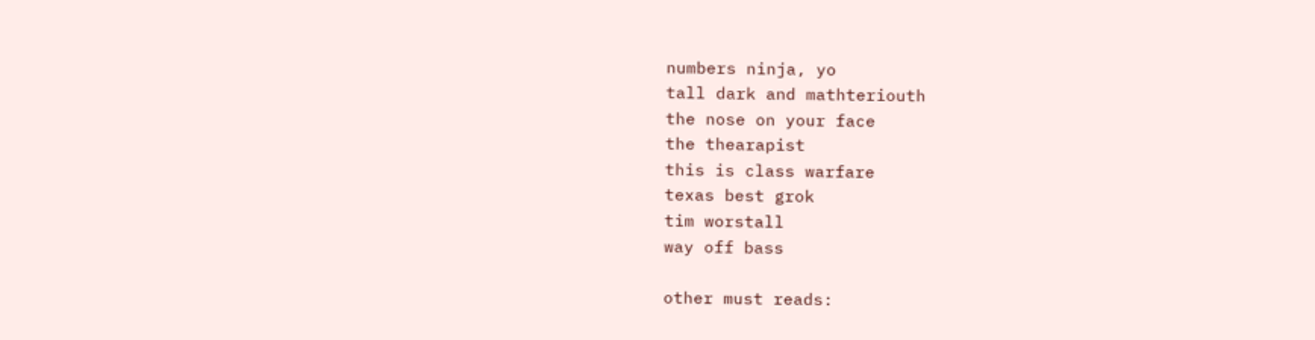numbers ninja, yo
tall dark and mathteriouth
the nose on your face
the thearapist
this is class warfare
texas best grok
tim worstall
way off bass

other must reads: